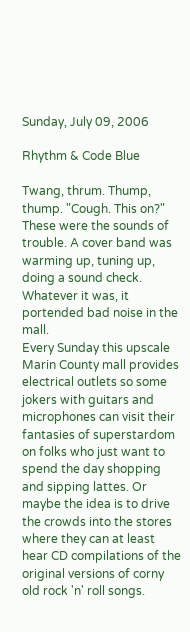Sunday, July 09, 2006

Rhythm & Code Blue

Twang, thrum. Thump, thump. "Cough. This on?"
These were the sounds of trouble. A cover band was warming up, tuning up, doing a sound check. Whatever it was, it portended bad noise in the mall.
Every Sunday this upscale Marin County mall provides electrical outlets so some jokers with guitars and microphones can visit their fantasies of superstardom on folks who just want to spend the day shopping and sipping lattes. Or maybe the idea is to drive the crowds into the stores where they can at least hear CD compilations of the original versions of corny old rock 'n' roll songs.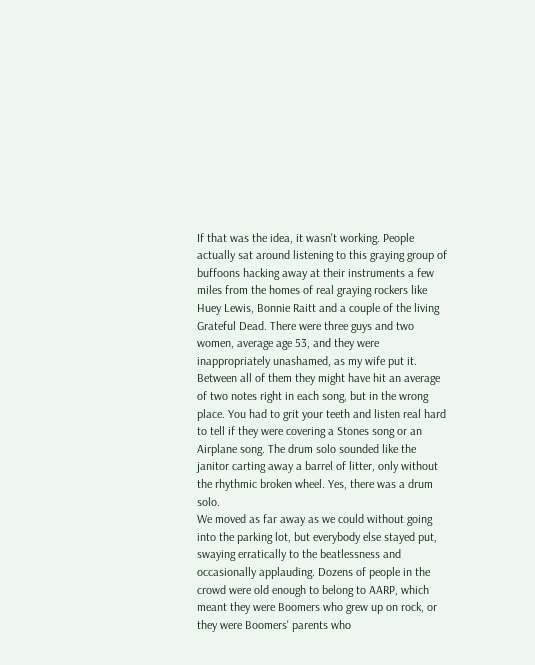If that was the idea, it wasn't working. People actually sat around listening to this graying group of buffoons hacking away at their instruments a few miles from the homes of real graying rockers like Huey Lewis, Bonnie Raitt and a couple of the living Grateful Dead. There were three guys and two women, average age 53, and they were inappropriately unashamed, as my wife put it.
Between all of them they might have hit an average of two notes right in each song, but in the wrong place. You had to grit your teeth and listen real hard to tell if they were covering a Stones song or an Airplane song. The drum solo sounded like the janitor carting away a barrel of litter, only without the rhythmic broken wheel. Yes, there was a drum solo.
We moved as far away as we could without going into the parking lot, but everybody else stayed put, swaying erratically to the beatlessness and occasionally applauding. Dozens of people in the crowd were old enough to belong to AARP, which meant they were Boomers who grew up on rock, or they were Boomers' parents who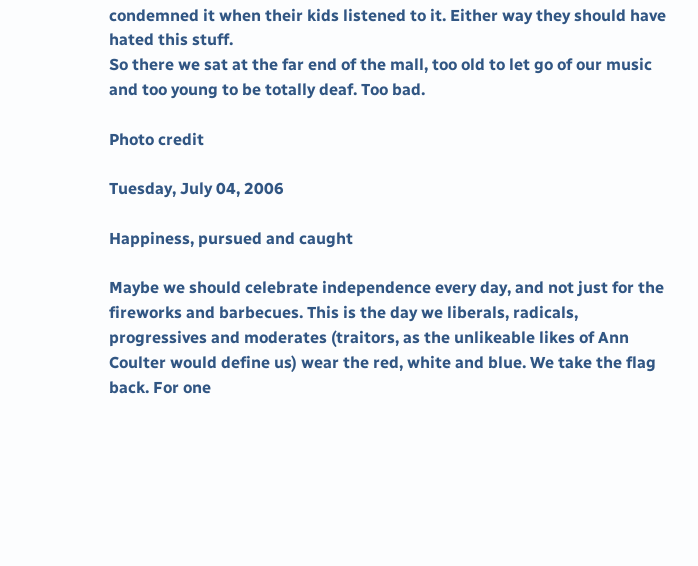condemned it when their kids listened to it. Either way they should have hated this stuff.
So there we sat at the far end of the mall, too old to let go of our music and too young to be totally deaf. Too bad.

Photo credit

Tuesday, July 04, 2006

Happiness, pursued and caught

Maybe we should celebrate independence every day, and not just for the fireworks and barbecues. This is the day we liberals, radicals, progressives and moderates (traitors, as the unlikeable likes of Ann Coulter would define us) wear the red, white and blue. We take the flag back. For one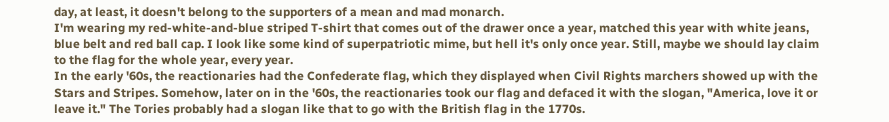day, at least, it doesn't belong to the supporters of a mean and mad monarch.
I'm wearing my red-white-and-blue striped T-shirt that comes out of the drawer once a year, matched this year with white jeans, blue belt and red ball cap. I look like some kind of superpatriotic mime, but hell it's only once year. Still, maybe we should lay claim to the flag for the whole year, every year.
In the early '60s, the reactionaries had the Confederate flag, which they displayed when Civil Rights marchers showed up with the Stars and Stripes. Somehow, later on in the '60s, the reactionaries took our flag and defaced it with the slogan, "America, love it or leave it." The Tories probably had a slogan like that to go with the British flag in the 1770s.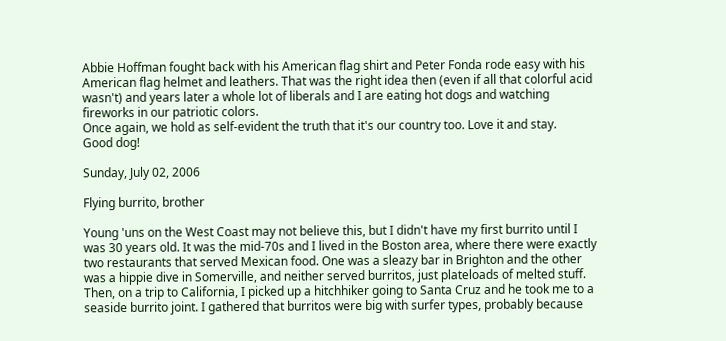Abbie Hoffman fought back with his American flag shirt and Peter Fonda rode easy with his American flag helmet and leathers. That was the right idea then (even if all that colorful acid wasn't) and years later a whole lot of liberals and I are eating hot dogs and watching fireworks in our patriotic colors.
Once again, we hold as self-evident the truth that it's our country too. Love it and stay.
Good dog!

Sunday, July 02, 2006

Flying burrito, brother

Young 'uns on the West Coast may not believe this, but I didn't have my first burrito until I was 30 years old. It was the mid-70s and I lived in the Boston area, where there were exactly two restaurants that served Mexican food. One was a sleazy bar in Brighton and the other was a hippie dive in Somerville, and neither served burritos, just plateloads of melted stuff. Then, on a trip to California, I picked up a hitchhiker going to Santa Cruz and he took me to a seaside burrito joint. I gathered that burritos were big with surfer types, probably because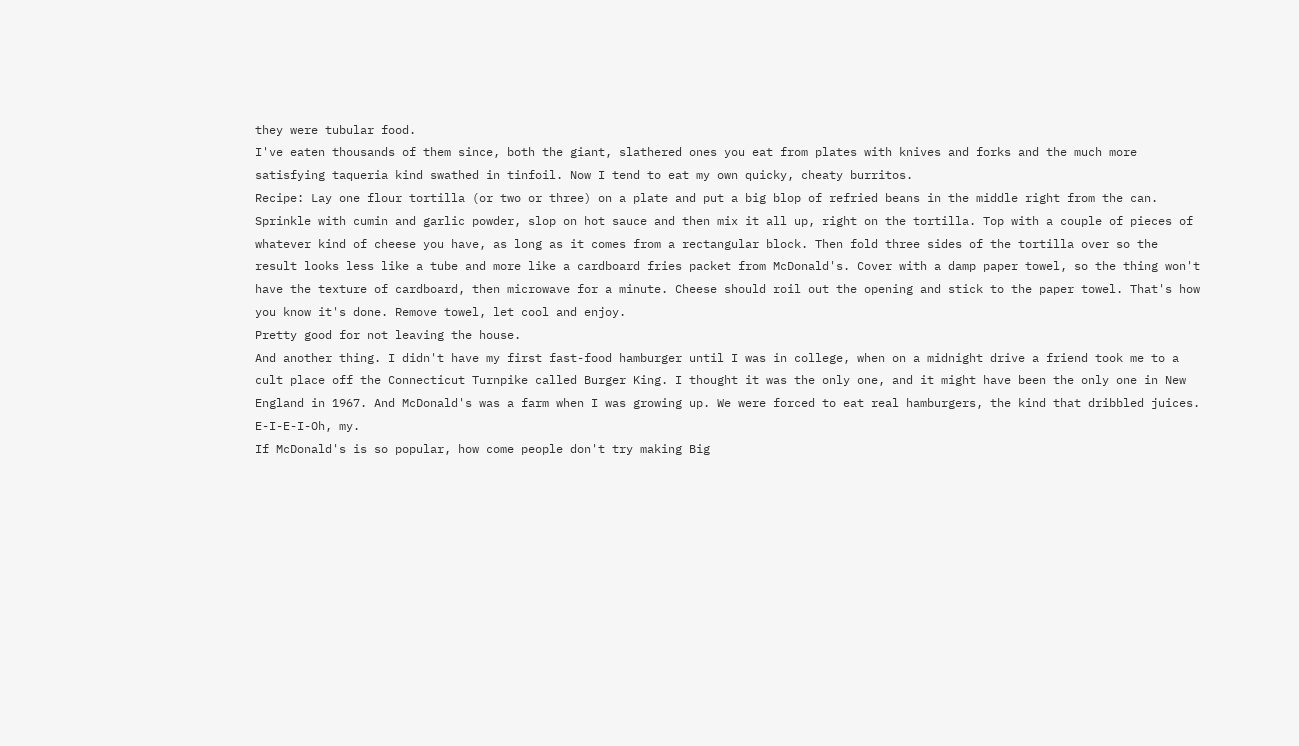they were tubular food.
I've eaten thousands of them since, both the giant, slathered ones you eat from plates with knives and forks and the much more satisfying taqueria kind swathed in tinfoil. Now I tend to eat my own quicky, cheaty burritos.
Recipe: Lay one flour tortilla (or two or three) on a plate and put a big blop of refried beans in the middle right from the can. Sprinkle with cumin and garlic powder, slop on hot sauce and then mix it all up, right on the tortilla. Top with a couple of pieces of whatever kind of cheese you have, as long as it comes from a rectangular block. Then fold three sides of the tortilla over so the result looks less like a tube and more like a cardboard fries packet from McDonald's. Cover with a damp paper towel, so the thing won't have the texture of cardboard, then microwave for a minute. Cheese should roil out the opening and stick to the paper towel. That's how you know it's done. Remove towel, let cool and enjoy.
Pretty good for not leaving the house.
And another thing. I didn't have my first fast-food hamburger until I was in college, when on a midnight drive a friend took me to a cult place off the Connecticut Turnpike called Burger King. I thought it was the only one, and it might have been the only one in New England in 1967. And McDonald's was a farm when I was growing up. We were forced to eat real hamburgers, the kind that dribbled juices. E-I-E-I-Oh, my.
If McDonald's is so popular, how come people don't try making Big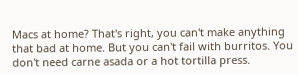Macs at home? That's right, you can't make anything that bad at home. But you can't fail with burritos. You don't need carne asada or a hot tortilla press.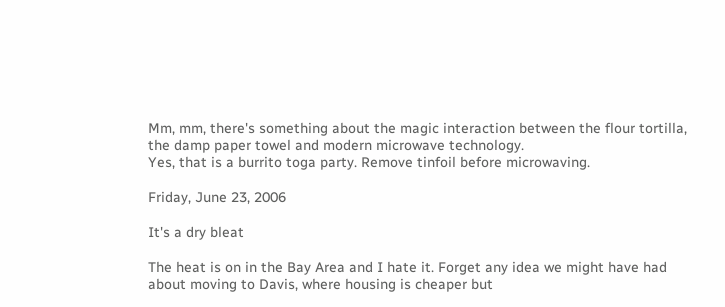Mm, mm, there's something about the magic interaction between the flour tortilla, the damp paper towel and modern microwave technology.
Yes, that is a burrito toga party. Remove tinfoil before microwaving.

Friday, June 23, 2006

It's a dry bleat

The heat is on in the Bay Area and I hate it. Forget any idea we might have had about moving to Davis, where housing is cheaper but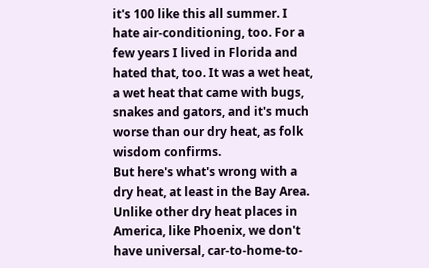it's 100 like this all summer. I hate air-conditioning, too. For a few years I lived in Florida and hated that, too. It was a wet heat, a wet heat that came with bugs, snakes and gators, and it's much worse than our dry heat, as folk wisdom confirms.
But here's what's wrong with a dry heat, at least in the Bay Area. Unlike other dry heat places in America, like Phoenix, we don't have universal, car-to-home-to-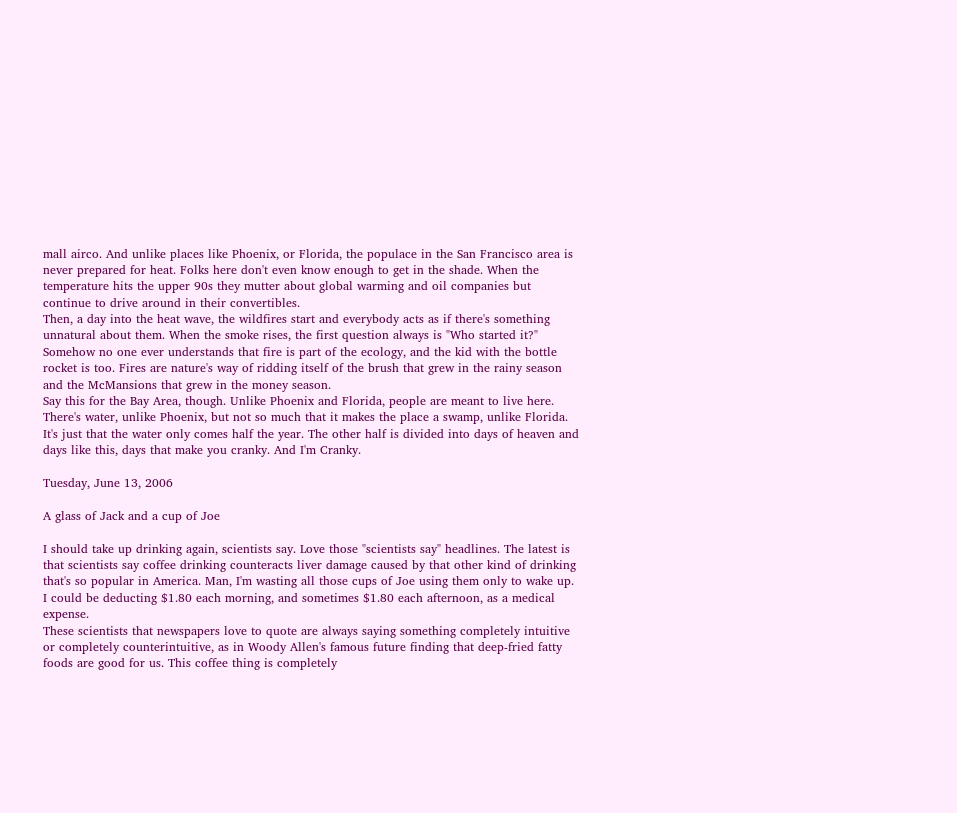mall airco. And unlike places like Phoenix, or Florida, the populace in the San Francisco area is never prepared for heat. Folks here don't even know enough to get in the shade. When the temperature hits the upper 90s they mutter about global warming and oil companies but continue to drive around in their convertibles.
Then, a day into the heat wave, the wildfires start and everybody acts as if there's something unnatural about them. When the smoke rises, the first question always is "Who started it?" Somehow no one ever understands that fire is part of the ecology, and the kid with the bottle rocket is too. Fires are nature's way of ridding itself of the brush that grew in the rainy season and the McMansions that grew in the money season.
Say this for the Bay Area, though. Unlike Phoenix and Florida, people are meant to live here. There's water, unlike Phoenix, but not so much that it makes the place a swamp, unlike Florida. It's just that the water only comes half the year. The other half is divided into days of heaven and days like this, days that make you cranky. And I'm Cranky.

Tuesday, June 13, 2006

A glass of Jack and a cup of Joe

I should take up drinking again, scientists say. Love those "scientists say" headlines. The latest is that scientists say coffee drinking counteracts liver damage caused by that other kind of drinking that's so popular in America. Man, I'm wasting all those cups of Joe using them only to wake up. I could be deducting $1.80 each morning, and sometimes $1.80 each afternoon, as a medical expense.
These scientists that newspapers love to quote are always saying something completely intuitive or completely counterintuitive, as in Woody Allen's famous future finding that deep-fried fatty foods are good for us. This coffee thing is completely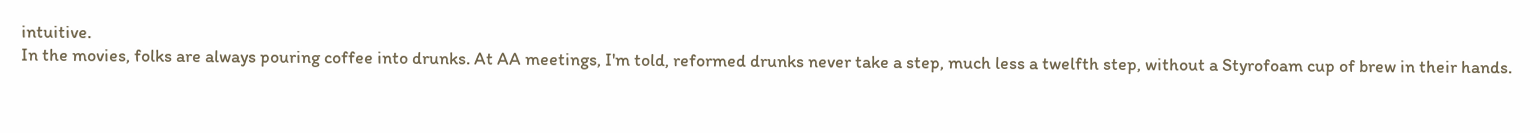intuitive.
In the movies, folks are always pouring coffee into drunks. At AA meetings, I'm told, reformed drunks never take a step, much less a twelfth step, without a Styrofoam cup of brew in their hands.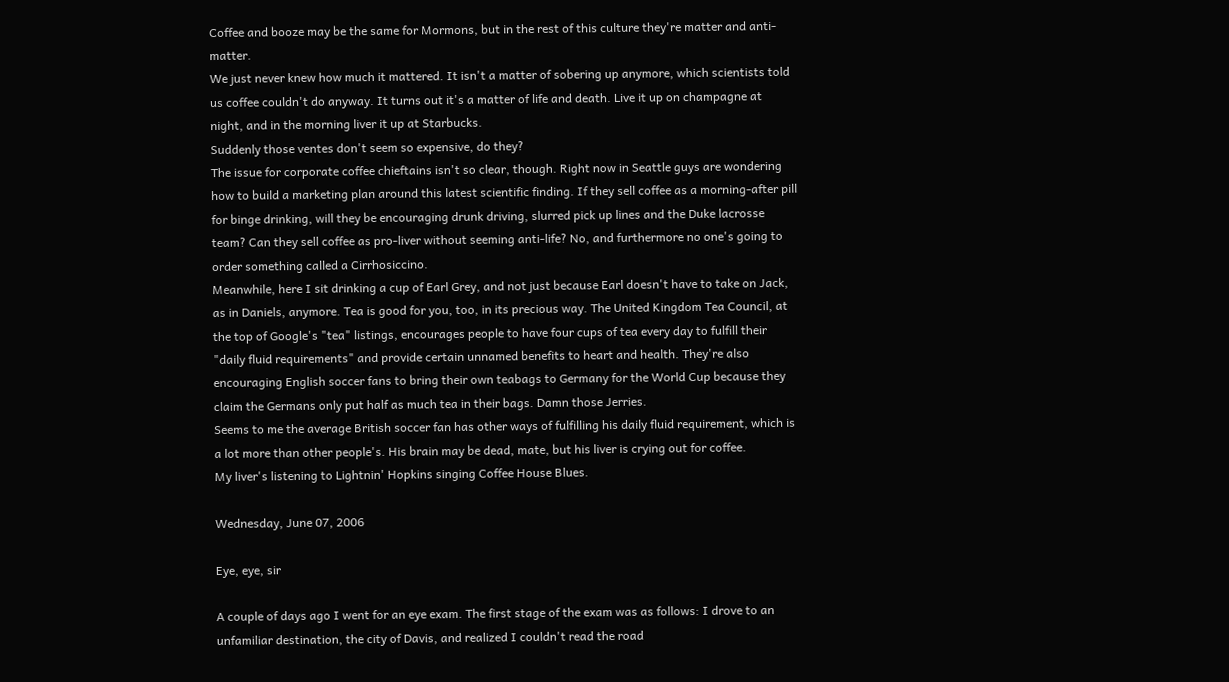Coffee and booze may be the same for Mormons, but in the rest of this culture they're matter and anti-matter.
We just never knew how much it mattered. It isn't a matter of sobering up anymore, which scientists told us coffee couldn't do anyway. It turns out it's a matter of life and death. Live it up on champagne at night, and in the morning liver it up at Starbucks.
Suddenly those ventes don't seem so expensive, do they?
The issue for corporate coffee chieftains isn't so clear, though. Right now in Seattle guys are wondering how to build a marketing plan around this latest scientific finding. If they sell coffee as a morning-after pill for binge drinking, will they be encouraging drunk driving, slurred pick up lines and the Duke lacrosse team? Can they sell coffee as pro-liver without seeming anti-life? No, and furthermore no one's going to order something called a Cirrhosiccino.
Meanwhile, here I sit drinking a cup of Earl Grey, and not just because Earl doesn't have to take on Jack, as in Daniels, anymore. Tea is good for you, too, in its precious way. The United Kingdom Tea Council, at the top of Google's "tea" listings, encourages people to have four cups of tea every day to fulfill their "daily fluid requirements" and provide certain unnamed benefits to heart and health. They're also encouraging English soccer fans to bring their own teabags to Germany for the World Cup because they claim the Germans only put half as much tea in their bags. Damn those Jerries.
Seems to me the average British soccer fan has other ways of fulfilling his daily fluid requirement, which is a lot more than other people's. His brain may be dead, mate, but his liver is crying out for coffee.
My liver's listening to Lightnin' Hopkins singing Coffee House Blues.

Wednesday, June 07, 2006

Eye, eye, sir

A couple of days ago I went for an eye exam. The first stage of the exam was as follows: I drove to an unfamiliar destination, the city of Davis, and realized I couldn't read the road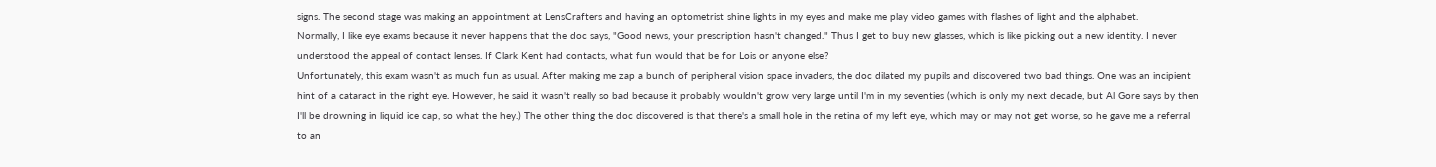signs. The second stage was making an appointment at LensCrafters and having an optometrist shine lights in my eyes and make me play video games with flashes of light and the alphabet.
Normally, I like eye exams because it never happens that the doc says, "Good news, your prescription hasn't changed." Thus I get to buy new glasses, which is like picking out a new identity. I never understood the appeal of contact lenses. If Clark Kent had contacts, what fun would that be for Lois or anyone else?
Unfortunately, this exam wasn't as much fun as usual. After making me zap a bunch of peripheral vision space invaders, the doc dilated my pupils and discovered two bad things. One was an incipient hint of a cataract in the right eye. However, he said it wasn't really so bad because it probably wouldn't grow very large until I'm in my seventies (which is only my next decade, but Al Gore says by then I'll be drowning in liquid ice cap, so what the hey.) The other thing the doc discovered is that there's a small hole in the retina of my left eye, which may or may not get worse, so he gave me a referral to an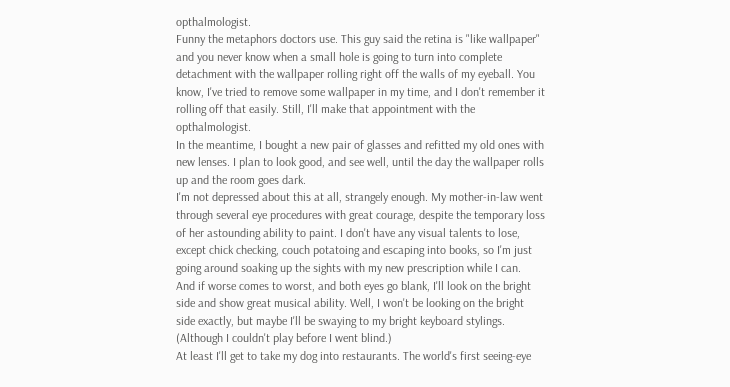opthalmologist.
Funny the metaphors doctors use. This guy said the retina is "like wallpaper" and you never know when a small hole is going to turn into complete detachment with the wallpaper rolling right off the walls of my eyeball. You know, I've tried to remove some wallpaper in my time, and I don't remember it rolling off that easily. Still, I'll make that appointment with the opthalmologist.
In the meantime, I bought a new pair of glasses and refitted my old ones with new lenses. I plan to look good, and see well, until the day the wallpaper rolls up and the room goes dark.
I'm not depressed about this at all, strangely enough. My mother-in-law went through several eye procedures with great courage, despite the temporary loss of her astounding ability to paint. I don't have any visual talents to lose, except chick checking, couch potatoing and escaping into books, so I'm just going around soaking up the sights with my new prescription while I can.
And if worse comes to worst, and both eyes go blank, I'll look on the bright side and show great musical ability. Well, I won't be looking on the bright side exactly, but maybe I'll be swaying to my bright keyboard stylings. (Although I couldn't play before I went blind.)
At least I'll get to take my dog into restaurants. The world's first seeing-eye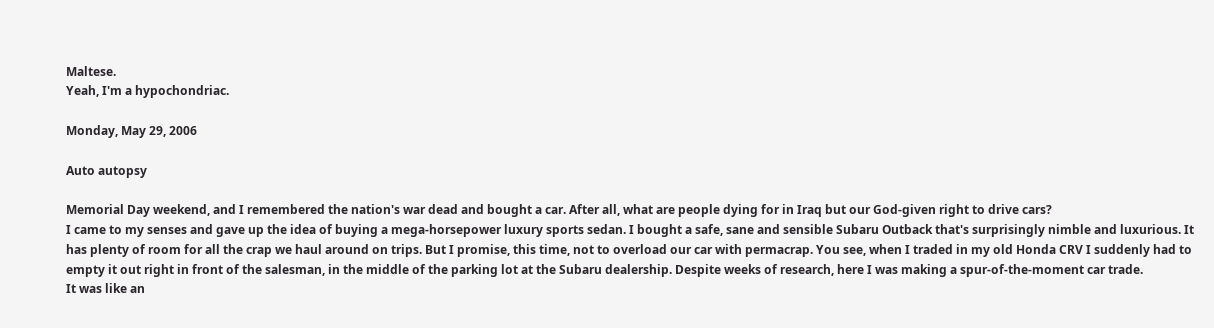Maltese.
Yeah, I'm a hypochondriac.

Monday, May 29, 2006

Auto autopsy

Memorial Day weekend, and I remembered the nation's war dead and bought a car. After all, what are people dying for in Iraq but our God-given right to drive cars?
I came to my senses and gave up the idea of buying a mega-horsepower luxury sports sedan. I bought a safe, sane and sensible Subaru Outback that's surprisingly nimble and luxurious. It has plenty of room for all the crap we haul around on trips. But I promise, this time, not to overload our car with permacrap. You see, when I traded in my old Honda CRV I suddenly had to empty it out right in front of the salesman, in the middle of the parking lot at the Subaru dealership. Despite weeks of research, here I was making a spur-of-the-moment car trade.
It was like an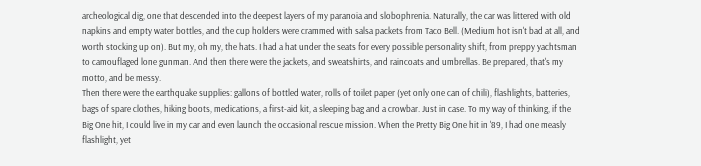archeological dig, one that descended into the deepest layers of my paranoia and slobophrenia. Naturally, the car was littered with old napkins and empty water bottles, and the cup holders were crammed with salsa packets from Taco Bell. (Medium hot isn't bad at all, and worth stocking up on). But my, oh my, the hats. I had a hat under the seats for every possible personality shift, from preppy yachtsman to camouflaged lone gunman. And then there were the jackets, and sweatshirts, and raincoats and umbrellas. Be prepared, that's my motto, and be messy.
Then there were the earthquake supplies: gallons of bottled water, rolls of toilet paper (yet only one can of chili), flashlights, batteries, bags of spare clothes, hiking boots, medications, a first-aid kit, a sleeping bag and a crowbar. Just in case. To my way of thinking, if the Big One hit, I could live in my car and even launch the occasional rescue mission. When the Pretty Big One hit in '89, I had one measly flashlight, yet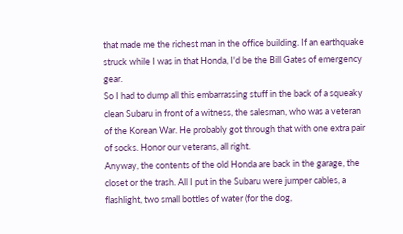that made me the richest man in the office building. If an earthquake struck while I was in that Honda, I'd be the Bill Gates of emergency gear.
So I had to dump all this embarrassing stuff in the back of a squeaky clean Subaru in front of a witness, the salesman, who was a veteran of the Korean War. He probably got through that with one extra pair of socks. Honor our veterans, all right.
Anyway, the contents of the old Honda are back in the garage, the closet or the trash. All I put in the Subaru were jumper cables, a flashlight, two small bottles of water (for the dog,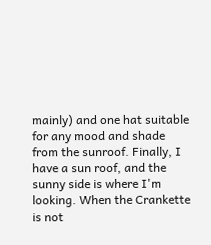mainly) and one hat suitable for any mood and shade from the sunroof. Finally, I have a sun roof, and the sunny side is where I'm looking. When the Crankette is not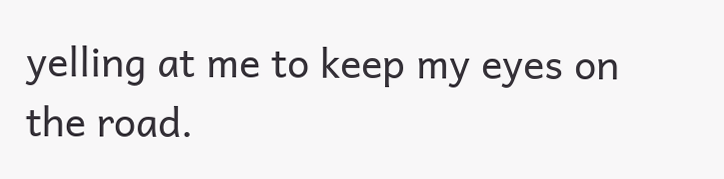yelling at me to keep my eyes on the road.